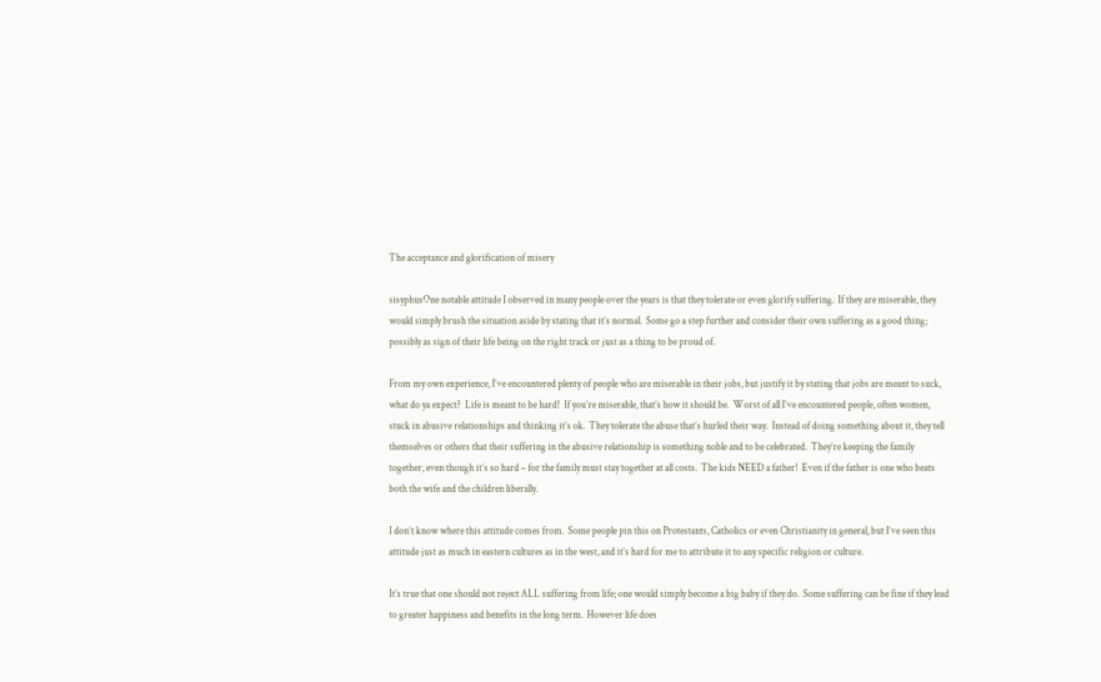The acceptance and glorification of misery

sisyphusOne notable attitude I observed in many people over the years is that they tolerate or even glorify suffering.  If they are miserable, they would simply brush the situation aside by stating that it’s normal.  Some go a step further and consider their own suffering as a good thing; possibly as sign of their life being on the right track or just as a thing to be proud of.

From my own experience, I’ve encountered plenty of people who are miserable in their jobs, but justify it by stating that jobs are meant to suck, what do ya expect?  Life is meant to be hard!  If you’re miserable, that’s how it should be.  Worst of all I’ve encountered people, often women, stuck in abusive relationships and thinking it’s ok.  They tolerate the abuse that’s hurled their way.  Instead of doing something about it, they tell themselves or others that their suffering in the abusive relationship is something noble and to be celebrated.  They’re keeping the family together, even though it’s so hard – for the family must stay together at all costs.  The kids NEED a father!  Even if the father is one who beats both the wife and the children liberally.

I don’t know where this attitude comes from.  Some people pin this on Protestants, Catholics or even Christianity in general, but I’ve seen this attitude just as much in eastern cultures as in the west, and it’s hard for me to attribute it to any specific religion or culture.

It’s true that one should not reject ALL suffering from life; one would simply become a big baby if they do.  Some suffering can be fine if they lead to greater happiness and benefits in the long term.  However life does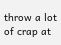throw a lot of crap at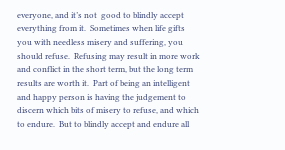everyone, and it’s not  good to blindly accept everything from it.  Sometimes when life gifts you with needless misery and suffering, you should refuse.  Refusing may result in more work and conflict in the short term, but the long term results are worth it.  Part of being an intelligent and happy person is having the judgement to discern which bits of misery to refuse, and which to endure.  But to blindly accept and endure all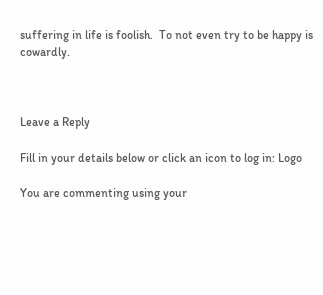suffering in life is foolish.  To not even try to be happy is cowardly.



Leave a Reply

Fill in your details below or click an icon to log in: Logo

You are commenting using your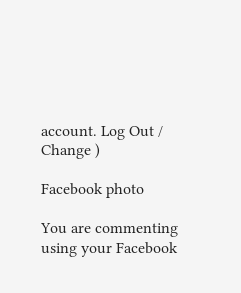account. Log Out /  Change )

Facebook photo

You are commenting using your Facebook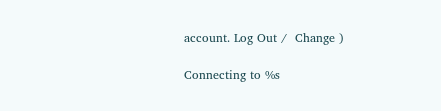account. Log Out /  Change )

Connecting to %s